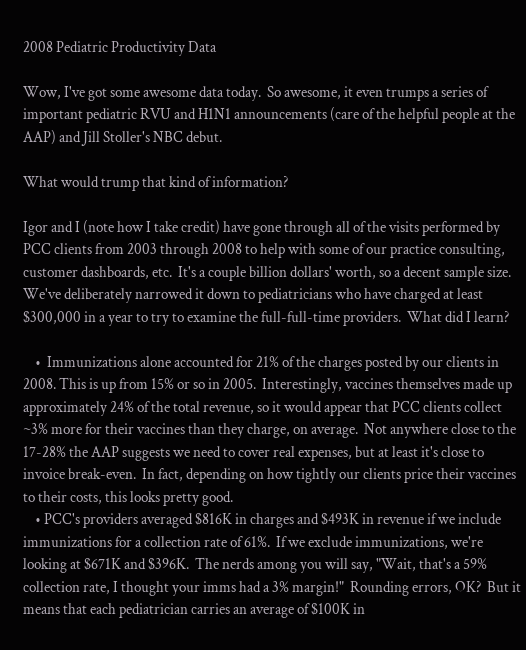2008 Pediatric Productivity Data

Wow, I've got some awesome data today.  So awesome, it even trumps a series of important pediatric RVU and H1N1 announcements (care of the helpful people at the AAP) and Jill Stoller's NBC debut.

What would trump that kind of information?

Igor and I (note how I take credit) have gone through all of the visits performed by PCC clients from 2003 through 2008 to help with some of our practice consulting, customer dashboards, etc.  It's a couple billion dollars' worth, so a decent sample size. We've deliberately narrowed it down to pediatricians who have charged at least $300,000 in a year to try to examine the full-full-time providers.  What did I learn?

    •  Immunizations alone accounted for 21% of the charges posted by our clients in 2008. This is up from 15% or so in 2005.  Interestingly, vaccines themselves made up approximately 24% of the total revenue, so it would appear that PCC clients collect ~3% more for their vaccines than they charge, on average.  Not anywhere close to the 17-28% the AAP suggests we need to cover real expenses, but at least it's close to invoice break-even.  In fact, depending on how tightly our clients price their vaccines to their costs, this looks pretty good.
    • PCC's providers averaged $816K in charges and $493K in revenue if we include immunizations for a collection rate of 61%.  If we exclude immunizations, we're looking at $671K and $396K.  The nerds among you will say, "Wait, that's a 59% collection rate, I thought your imms had a 3% margin!"  Rounding errors, OK?  But it means that each pediatrician carries an average of $100K in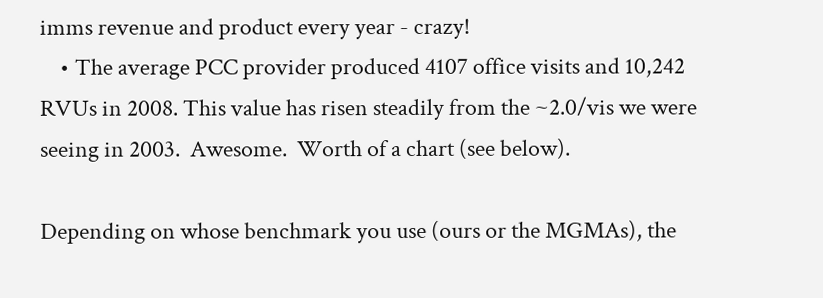imms revenue and product every year - crazy!
    • The average PCC provider produced 4107 office visits and 10,242 RVUs in 2008. This value has risen steadily from the ~2.0/vis we were seeing in 2003.  Awesome.  Worth of a chart (see below).

Depending on whose benchmark you use (ours or the MGMAs), the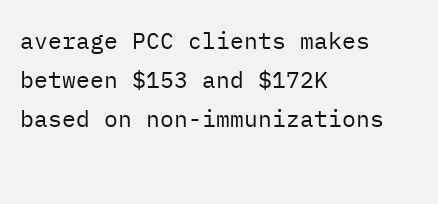average PCC clients makes between $153 and $172K based on non-immunizations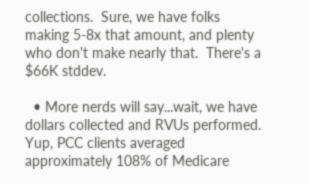collections.  Sure, we have folks making 5-8x that amount, and plenty who don't make nearly that.  There's a $66K stddev.

  • More nerds will say...wait, we have dollars collected and RVUs performed.  Yup, PCC clients averaged approximately 108% of Medicare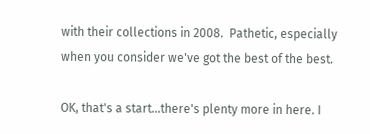with their collections in 2008.  Pathetic, especially when you consider we've got the best of the best.

OK, that's a start...there's plenty more in here. I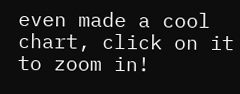even made a cool chart, click on it to zoom in!